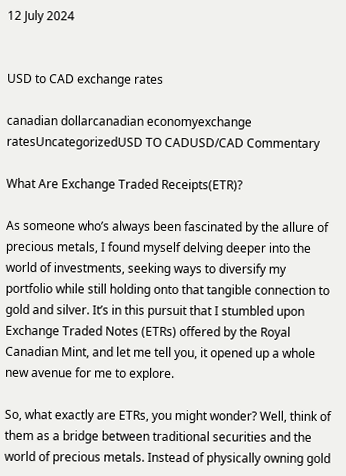12 July 2024


USD to CAD exchange rates

canadian dollarcanadian economyexchange ratesUncategorizedUSD TO CADUSD/CAD Commentary

What Are Exchange Traded Receipts(ETR)?

As someone who’s always been fascinated by the allure of precious metals, I found myself delving deeper into the world of investments, seeking ways to diversify my portfolio while still holding onto that tangible connection to gold and silver. It’s in this pursuit that I stumbled upon Exchange Traded Notes (ETRs) offered by the Royal Canadian Mint, and let me tell you, it opened up a whole new avenue for me to explore.

So, what exactly are ETRs, you might wonder? Well, think of them as a bridge between traditional securities and the world of precious metals. Instead of physically owning gold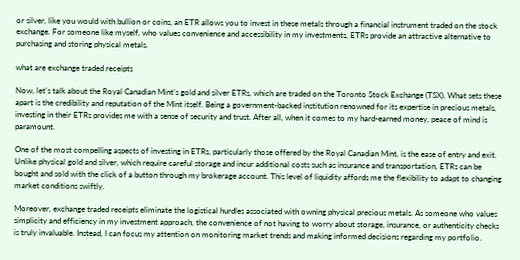or silver, like you would with bullion or coins, an ETR allows you to invest in these metals through a financial instrument traded on the stock exchange. For someone like myself, who values convenience and accessibility in my investments, ETRs provide an attractive alternative to purchasing and storing physical metals.

what are exchange traded receipts

Now, let’s talk about the Royal Canadian Mint’s gold and silver ETRs, which are traded on the Toronto Stock Exchange (TSX). What sets these apart is the credibility and reputation of the Mint itself. Being a government-backed institution renowned for its expertise in precious metals, investing in their ETRs provides me with a sense of security and trust. After all, when it comes to my hard-earned money, peace of mind is paramount.

One of the most compelling aspects of investing in ETRs, particularly those offered by the Royal Canadian Mint, is the ease of entry and exit. Unlike physical gold and silver, which require careful storage and incur additional costs such as insurance and transportation, ETRs can be bought and sold with the click of a button through my brokerage account. This level of liquidity affords me the flexibility to adapt to changing market conditions swiftly.

Moreover, exchange traded receipts eliminate the logistical hurdles associated with owning physical precious metals. As someone who values simplicity and efficiency in my investment approach, the convenience of not having to worry about storage, insurance, or authenticity checks is truly invaluable. Instead, I can focus my attention on monitoring market trends and making informed decisions regarding my portfolio.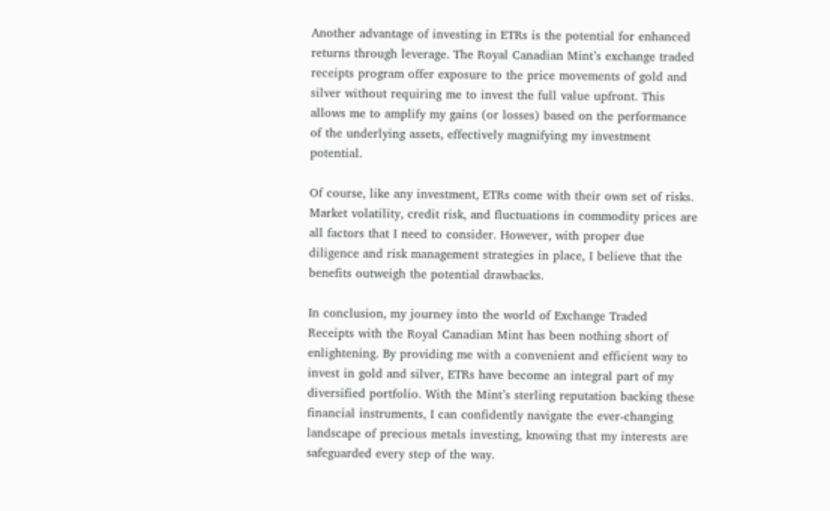Another advantage of investing in ETRs is the potential for enhanced returns through leverage. The Royal Canadian Mint’s exchange traded receipts program offer exposure to the price movements of gold and silver without requiring me to invest the full value upfront. This allows me to amplify my gains (or losses) based on the performance of the underlying assets, effectively magnifying my investment potential.

Of course, like any investment, ETRs come with their own set of risks. Market volatility, credit risk, and fluctuations in commodity prices are all factors that I need to consider. However, with proper due diligence and risk management strategies in place, I believe that the benefits outweigh the potential drawbacks.

In conclusion, my journey into the world of Exchange Traded Receipts with the Royal Canadian Mint has been nothing short of enlightening. By providing me with a convenient and efficient way to invest in gold and silver, ETRs have become an integral part of my diversified portfolio. With the Mint’s sterling reputation backing these financial instruments, I can confidently navigate the ever-changing landscape of precious metals investing, knowing that my interests are safeguarded every step of the way.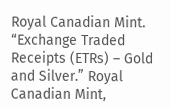Royal Canadian Mint. “Exchange Traded Receipts (ETRs) – Gold and Silver.” Royal Canadian Mint,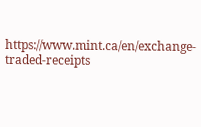https://www.mint.ca/en/exchange-traded-receipts